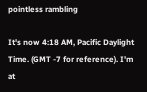pointless rambling

It's now 4:18 AM, Pacific Daylight Time. (GMT -7 for reference). I'm at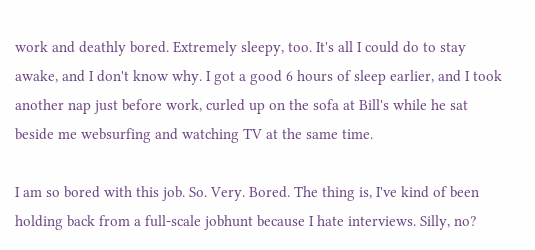work and deathly bored. Extremely sleepy, too. It's all I could do to stay awake, and I don't know why. I got a good 6 hours of sleep earlier, and I took another nap just before work, curled up on the sofa at Bill's while he sat beside me websurfing and watching TV at the same time.

I am so bored with this job. So. Very. Bored. The thing is, I've kind of been holding back from a full-scale jobhunt because I hate interviews. Silly, no?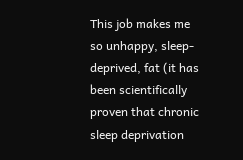This job makes me so unhappy, sleep-deprived, fat (it has been scientifically proven that chronic sleep deprivation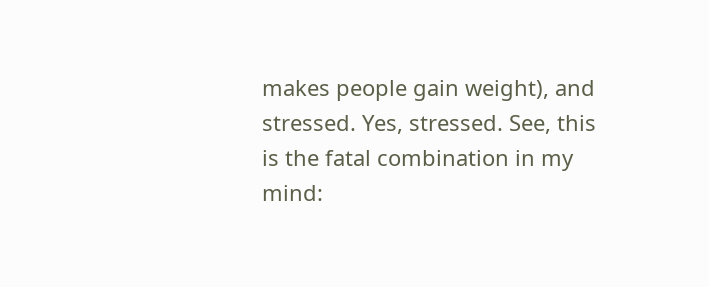makes people gain weight), and stressed. Yes, stressed. See, this is the fatal combination in my mind: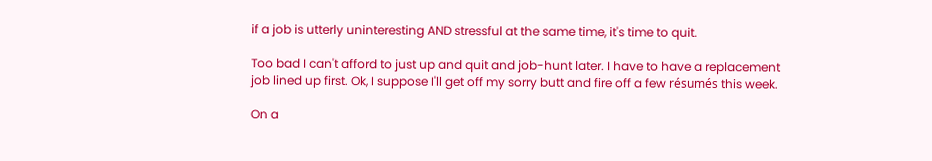if a job is utterly uninteresting AND stressful at the same time, it's time to quit.

Too bad I can't afford to just up and quit and job-hunt later. I have to have a replacement job lined up first. Ok, I suppose I'll get off my sorry butt and fire off a few résumés this week.

On a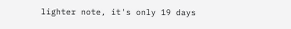lighter note, it's only 19 days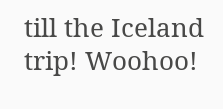till the Iceland trip! Woohoo!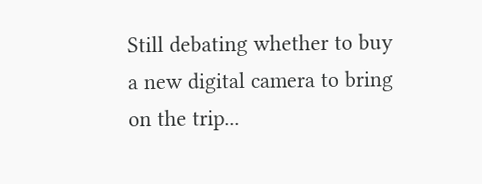Still debating whether to buy a new digital camera to bring on the trip...